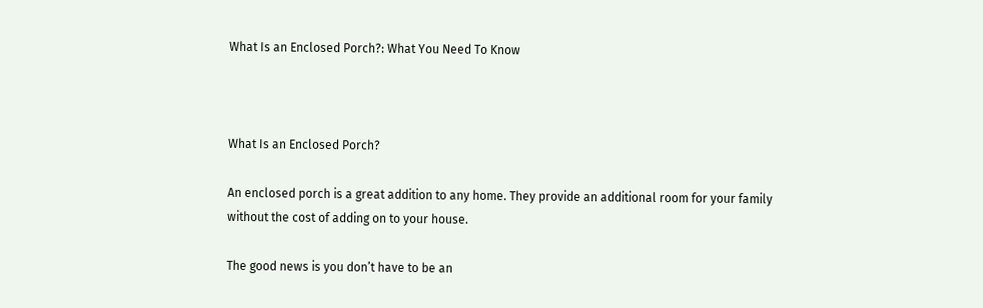What Is an Enclosed Porch?: What You Need To Know



What Is an Enclosed Porch?

An enclosed porch is a great addition to any home. They provide an additional room for your family without the cost of adding on to your house.

The good news is you don’t have to be an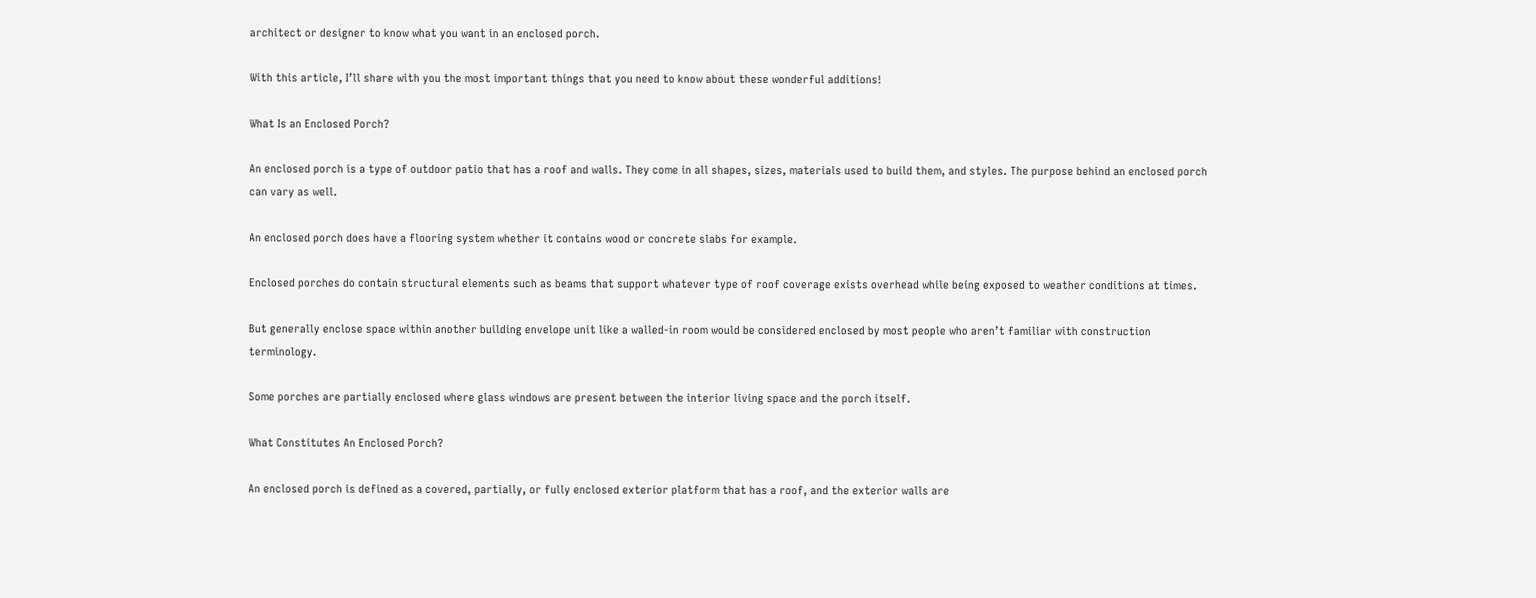architect or designer to know what you want in an enclosed porch.

With this article, I’ll share with you the most important things that you need to know about these wonderful additions!

What Is an Enclosed Porch?

An enclosed porch is a type of outdoor patio that has a roof and walls. They come in all shapes, sizes, materials used to build them, and styles. The purpose behind an enclosed porch can vary as well.

An enclosed porch does have a flooring system whether it contains wood or concrete slabs for example.

Enclosed porches do contain structural elements such as beams that support whatever type of roof coverage exists overhead while being exposed to weather conditions at times.

But generally enclose space within another building envelope unit like a walled-in room would be considered enclosed by most people who aren’t familiar with construction terminology.

Some porches are partially enclosed where glass windows are present between the interior living space and the porch itself.

What Constitutes An Enclosed Porch?

An enclosed porch is defined as a covered, partially, or fully enclosed exterior platform that has a roof, and the exterior walls are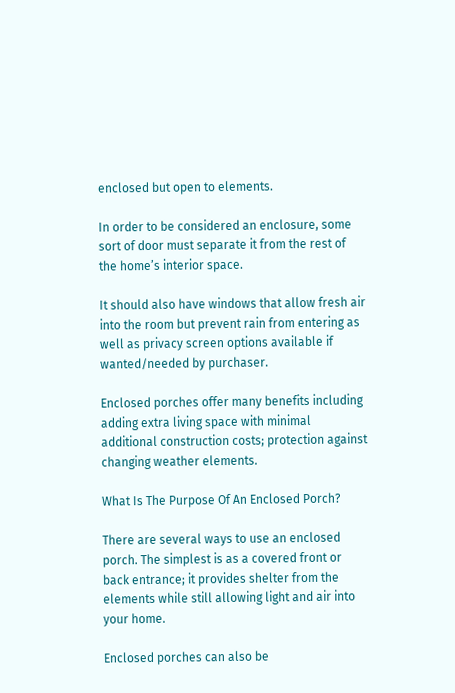enclosed but open to elements.

In order to be considered an enclosure, some sort of door must separate it from the rest of the home’s interior space.

It should also have windows that allow fresh air into the room but prevent rain from entering as well as privacy screen options available if wanted/needed by purchaser.

Enclosed porches offer many benefits including adding extra living space with minimal additional construction costs; protection against changing weather elements.

What Is The Purpose Of An Enclosed Porch?

There are several ways to use an enclosed porch. The simplest is as a covered front or back entrance; it provides shelter from the elements while still allowing light and air into your home.

Enclosed porches can also be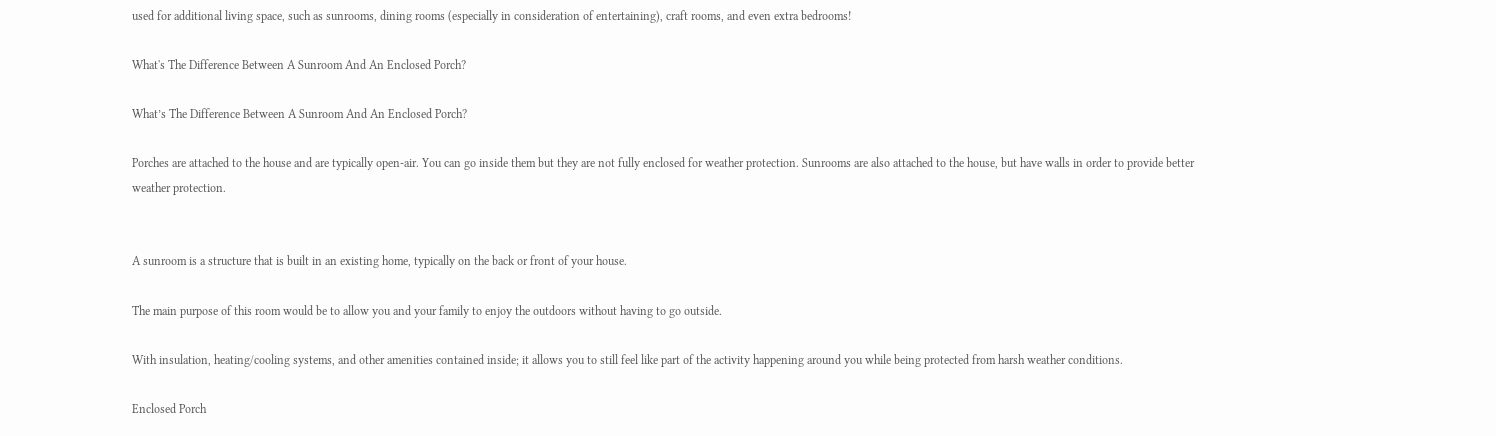used for additional living space, such as sunrooms, dining rooms (especially in consideration of entertaining), craft rooms, and even extra bedrooms!

What's The Difference Between A Sunroom And An Enclosed Porch?

What’s The Difference Between A Sunroom And An Enclosed Porch?

Porches are attached to the house and are typically open-air. You can go inside them but they are not fully enclosed for weather protection. Sunrooms are also attached to the house, but have walls in order to provide better weather protection.


A sunroom is a structure that is built in an existing home, typically on the back or front of your house.

The main purpose of this room would be to allow you and your family to enjoy the outdoors without having to go outside.

With insulation, heating/cooling systems, and other amenities contained inside; it allows you to still feel like part of the activity happening around you while being protected from harsh weather conditions.

Enclosed Porch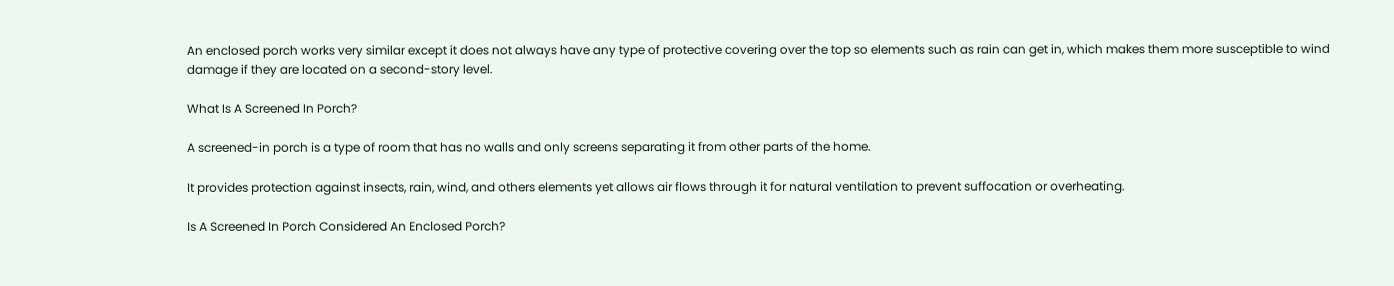An enclosed porch works very similar except it does not always have any type of protective covering over the top so elements such as rain can get in, which makes them more susceptible to wind damage if they are located on a second-story level.

What Is A Screened In Porch?

A screened-in porch is a type of room that has no walls and only screens separating it from other parts of the home.

It provides protection against insects, rain, wind, and others elements yet allows air flows through it for natural ventilation to prevent suffocation or overheating.

Is A Screened In Porch Considered An Enclosed Porch?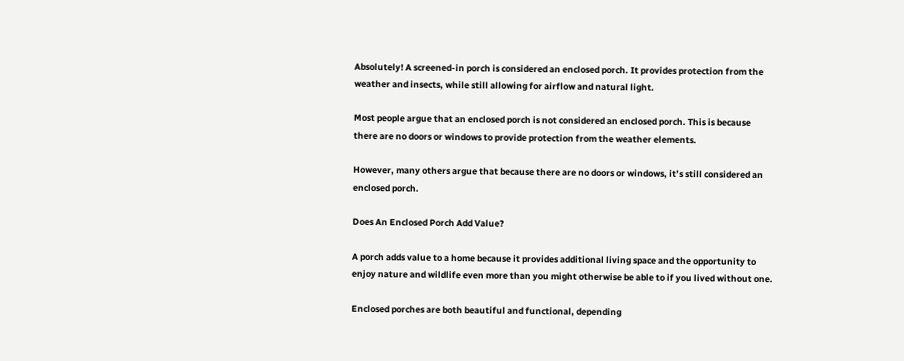Absolutely! A screened-in porch is considered an enclosed porch. It provides protection from the weather and insects, while still allowing for airflow and natural light.

Most people argue that an enclosed porch is not considered an enclosed porch. This is because there are no doors or windows to provide protection from the weather elements.

However, many others argue that because there are no doors or windows, it’s still considered an enclosed porch.

Does An Enclosed Porch Add Value?

A porch adds value to a home because it provides additional living space and the opportunity to enjoy nature and wildlife even more than you might otherwise be able to if you lived without one.

Enclosed porches are both beautiful and functional, depending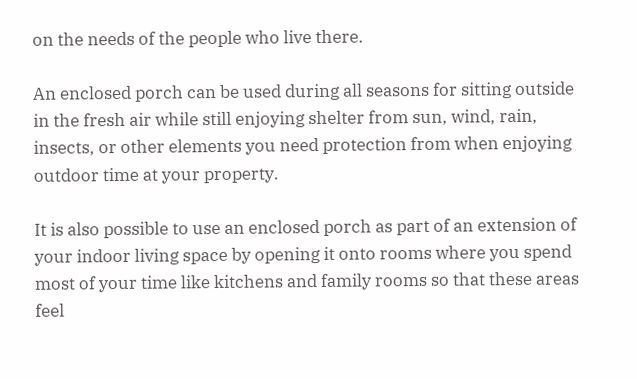on the needs of the people who live there.

An enclosed porch can be used during all seasons for sitting outside in the fresh air while still enjoying shelter from sun, wind, rain, insects, or other elements you need protection from when enjoying outdoor time at your property.

It is also possible to use an enclosed porch as part of an extension of your indoor living space by opening it onto rooms where you spend most of your time like kitchens and family rooms so that these areas feel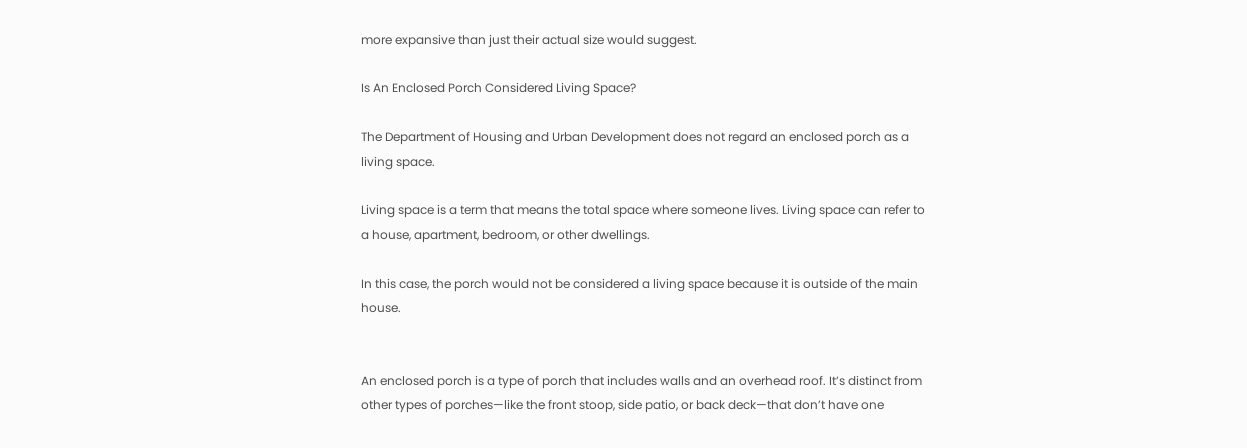more expansive than just their actual size would suggest.

Is An Enclosed Porch Considered Living Space?

The Department of Housing and Urban Development does not regard an enclosed porch as a living space.

Living space is a term that means the total space where someone lives. Living space can refer to a house, apartment, bedroom, or other dwellings.

In this case, the porch would not be considered a living space because it is outside of the main house.


An enclosed porch is a type of porch that includes walls and an overhead roof. It’s distinct from other types of porches—like the front stoop, side patio, or back deck—that don’t have one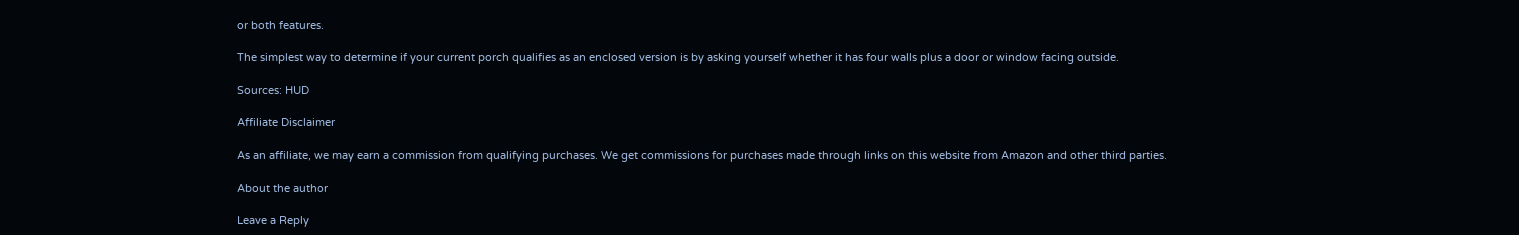or both features.

The simplest way to determine if your current porch qualifies as an enclosed version is by asking yourself whether it has four walls plus a door or window facing outside.

Sources: HUD

Affiliate Disclaimer

As an affiliate, we may earn a commission from qualifying purchases. We get commissions for purchases made through links on this website from Amazon and other third parties.

About the author

Leave a Reply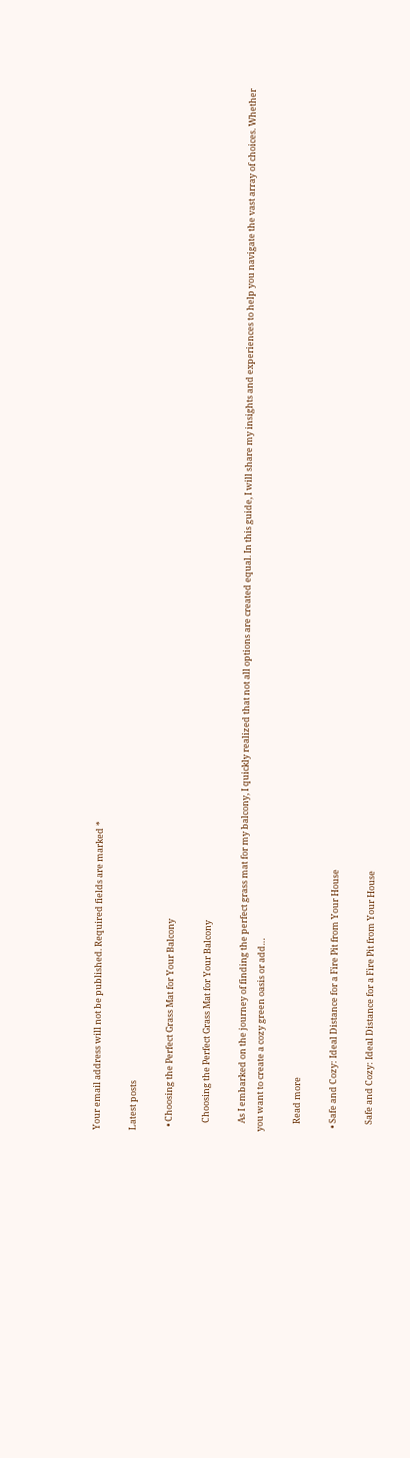Your email address will not be published. Required fields are marked *

Latest posts

  • Choosing the Perfect Grass Mat for Your Balcony

    Choosing the Perfect Grass Mat for Your Balcony

    As I embarked on the journey of finding the perfect grass mat for my balcony, I quickly realized that not all options are created equal. In this guide, I will share my insights and experiences to help you navigate the vast array of choices. Whether you want to create a cozy green oasis or add…

    Read more

  • Safe and Cozy: Ideal Distance for a Fire Pit from Your House

    Safe and Cozy: Ideal Distance for a Fire Pit from Your House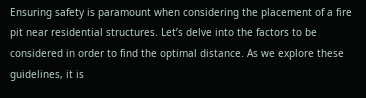Ensuring safety is paramount when considering the placement of a fire pit near residential structures. Let’s delve into the factors to be considered in order to find the optimal distance. As we explore these guidelines, it is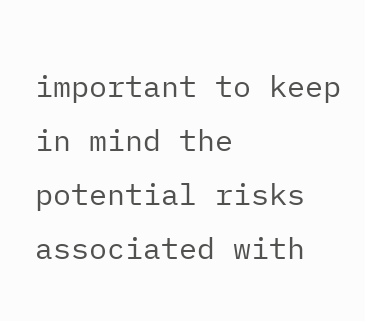important to keep in mind the potential risks associated with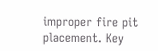improper fire pit placement. Key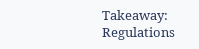Takeaway: Regulations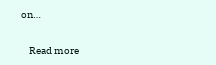on…

    Read more